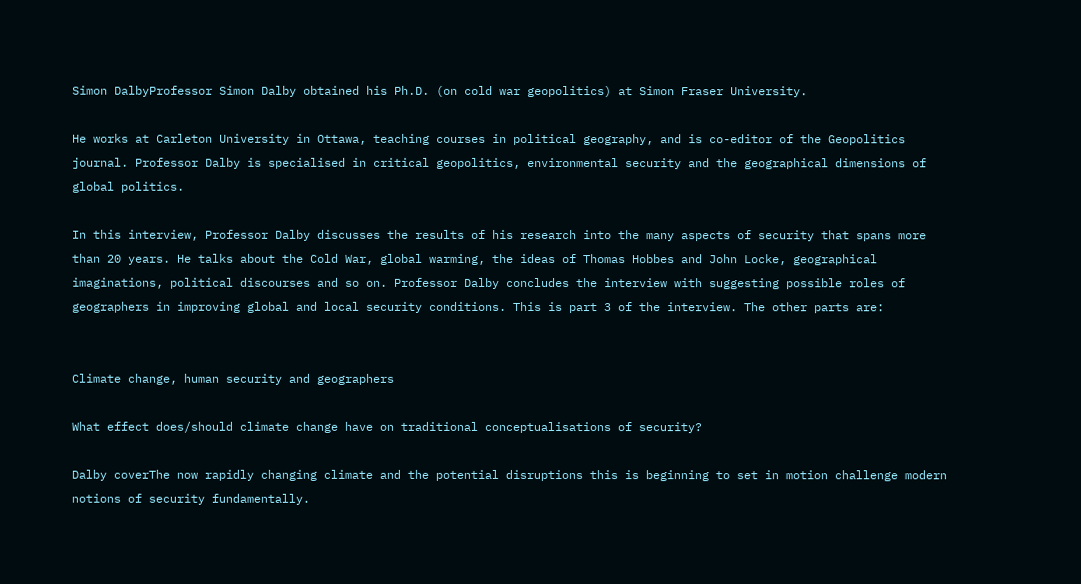Simon DalbyProfessor Simon Dalby obtained his Ph.D. (on cold war geopolitics) at Simon Fraser University.

He works at Carleton University in Ottawa, teaching courses in political geography, and is co-editor of the Geopolitics journal. Professor Dalby is specialised in critical geopolitics, environmental security and the geographical dimensions of global politics.

In this interview, Professor Dalby discusses the results of his research into the many aspects of security that spans more than 20 years. He talks about the Cold War, global warming, the ideas of Thomas Hobbes and John Locke, geographical imaginations, political discourses and so on. Professor Dalby concludes the interview with suggesting possible roles of geographers in improving global and local security conditions. This is part 3 of the interview. The other parts are:


Climate change, human security and geographers

What effect does/should climate change have on traditional conceptualisations of security?

Dalby coverThe now rapidly changing climate and the potential disruptions this is beginning to set in motion challenge modern notions of security fundamentally.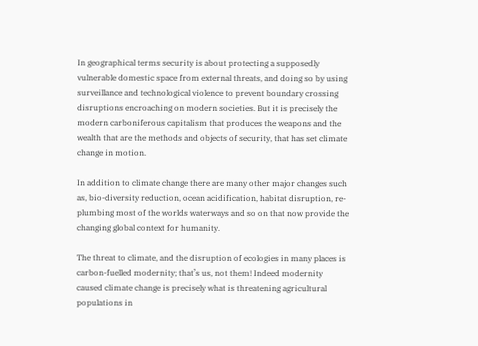In geographical terms security is about protecting a supposedly vulnerable domestic space from external threats, and doing so by using surveillance and technological violence to prevent boundary crossing disruptions encroaching on modern societies. But it is precisely the modern carboniferous capitalism that produces the weapons and the wealth that are the methods and objects of security, that has set climate change in motion.

In addition to climate change there are many other major changes such as, bio-diversity reduction, ocean acidification, habitat disruption, re-plumbing most of the worlds waterways and so on that now provide the changing global context for humanity.

The threat to climate, and the disruption of ecologies in many places is carbon-fuelled modernity; that’s us, not them! Indeed modernity caused climate change is precisely what is threatening agricultural populations in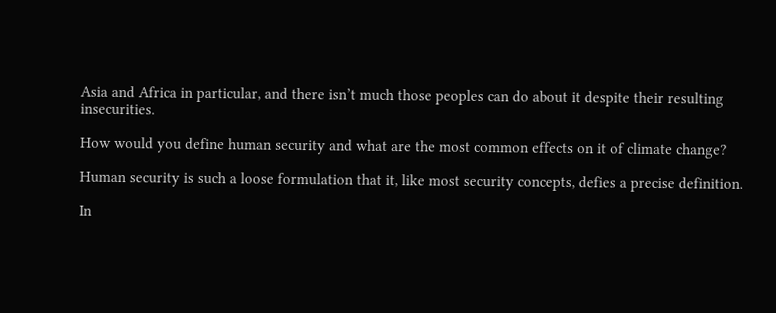Asia and Africa in particular, and there isn’t much those peoples can do about it despite their resulting insecurities.

How would you define human security and what are the most common effects on it of climate change?

Human security is such a loose formulation that it, like most security concepts, defies a precise definition.

In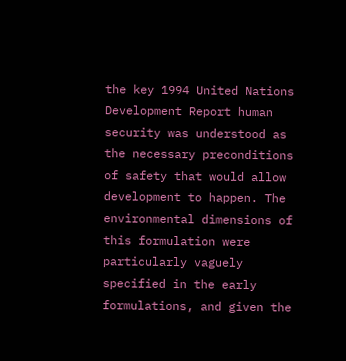the key 1994 United Nations Development Report human security was understood as the necessary preconditions of safety that would allow development to happen. The environmental dimensions of this formulation were particularly vaguely specified in the early formulations, and given the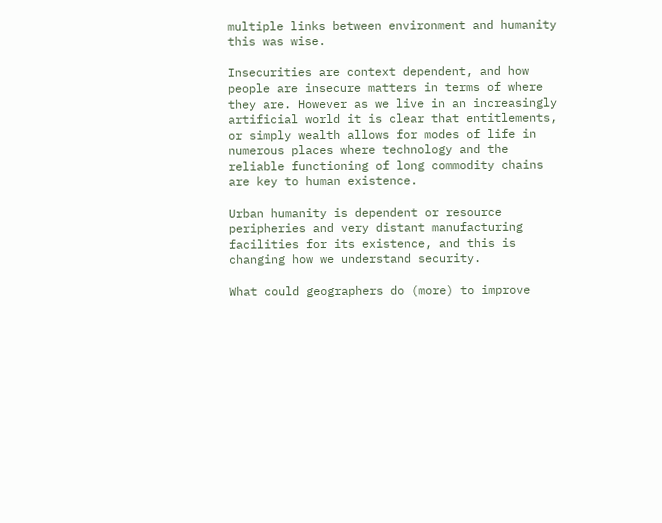multiple links between environment and humanity this was wise.

Insecurities are context dependent, and how people are insecure matters in terms of where they are. However as we live in an increasingly artificial world it is clear that entitlements, or simply wealth allows for modes of life in numerous places where technology and the reliable functioning of long commodity chains are key to human existence.

Urban humanity is dependent or resource peripheries and very distant manufacturing facilities for its existence, and this is changing how we understand security.

What could geographers do (more) to improve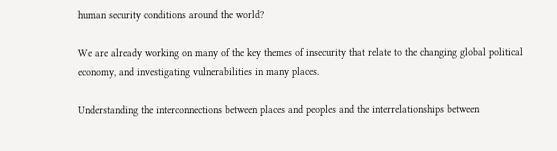human security conditions around the world?

We are already working on many of the key themes of insecurity that relate to the changing global political economy, and investigating vulnerabilities in many places.

Understanding the interconnections between places and peoples and the interrelationships between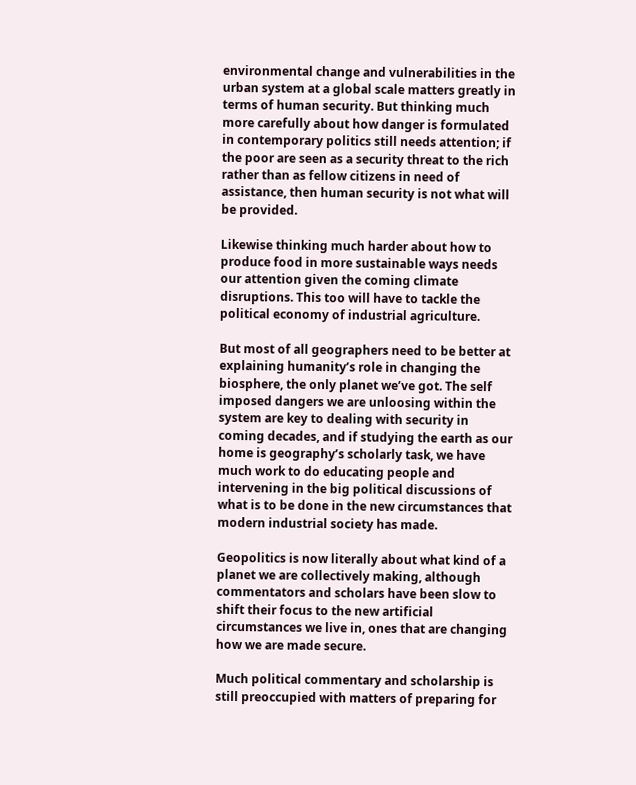environmental change and vulnerabilities in the urban system at a global scale matters greatly in terms of human security. But thinking much more carefully about how danger is formulated in contemporary politics still needs attention; if the poor are seen as a security threat to the rich rather than as fellow citizens in need of assistance, then human security is not what will be provided.

Likewise thinking much harder about how to produce food in more sustainable ways needs our attention given the coming climate disruptions. This too will have to tackle the political economy of industrial agriculture.

But most of all geographers need to be better at explaining humanity’s role in changing the biosphere, the only planet we’ve got. The self imposed dangers we are unloosing within the system are key to dealing with security in coming decades, and if studying the earth as our home is geography’s scholarly task, we have much work to do educating people and intervening in the big political discussions of what is to be done in the new circumstances that modern industrial society has made.

Geopolitics is now literally about what kind of a planet we are collectively making, although commentators and scholars have been slow to shift their focus to the new artificial circumstances we live in, ones that are changing how we are made secure.

Much political commentary and scholarship is still preoccupied with matters of preparing for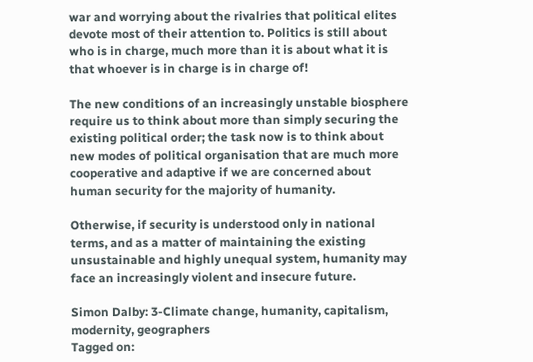war and worrying about the rivalries that political elites devote most of their attention to. Politics is still about who is in charge, much more than it is about what it is that whoever is in charge is in charge of!

The new conditions of an increasingly unstable biosphere require us to think about more than simply securing the existing political order; the task now is to think about new modes of political organisation that are much more cooperative and adaptive if we are concerned about human security for the majority of humanity.

Otherwise, if security is understood only in national terms, and as a matter of maintaining the existing unsustainable and highly unequal system, humanity may face an increasingly violent and insecure future.

Simon Dalby: 3-Climate change, humanity, capitalism, modernity, geographers
Tagged on: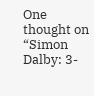One thought on “Simon Dalby: 3-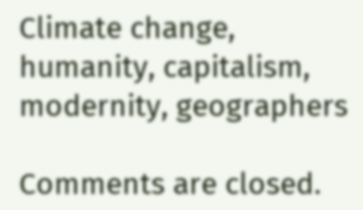Climate change, humanity, capitalism, modernity, geographers

Comments are closed.